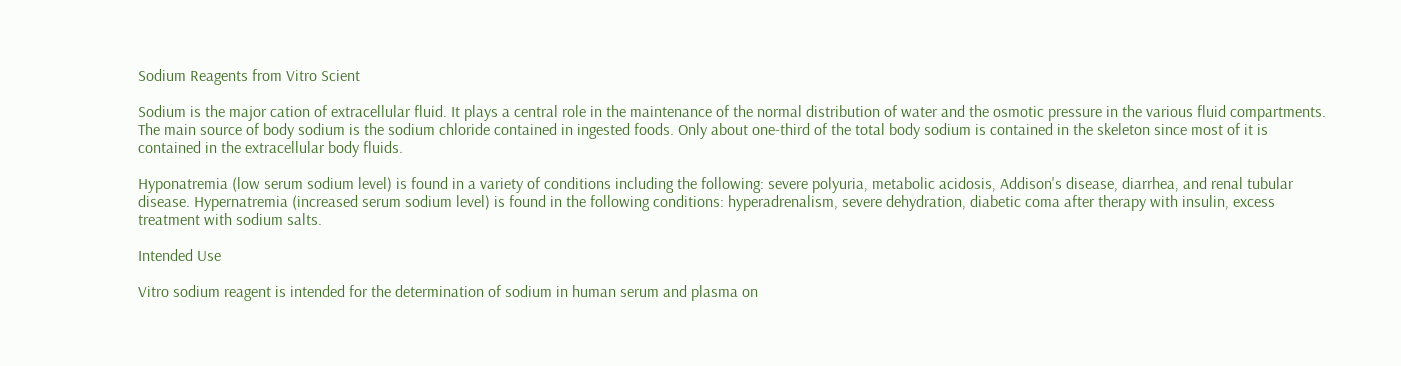Sodium Reagents from Vitro Scient

Sodium is the major cation of extracellular fluid. It plays a central role in the maintenance of the normal distribution of water and the osmotic pressure in the various fluid compartments. The main source of body sodium is the sodium chloride contained in ingested foods. Only about one-third of the total body sodium is contained in the skeleton since most of it is contained in the extracellular body fluids.

Hyponatremia (low serum sodium level) is found in a variety of conditions including the following: severe polyuria, metabolic acidosis, Addison's disease, diarrhea, and renal tubular disease. Hypernatremia (increased serum sodium level) is found in the following conditions: hyperadrenalism, severe dehydration, diabetic coma after therapy with insulin, excess treatment with sodium salts.

Intended Use

Vitro sodium reagent is intended for the determination of sodium in human serum and plasma on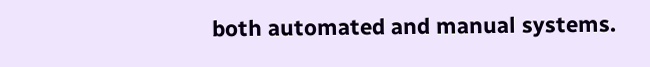both automated and manual systems.